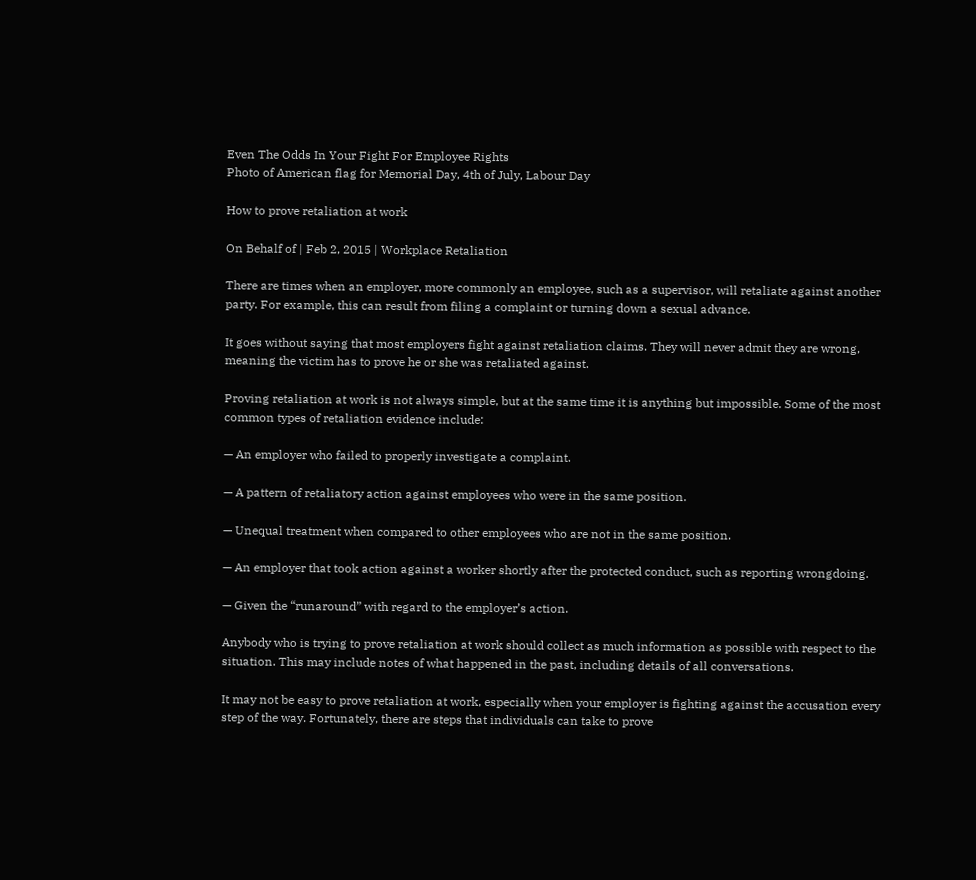Even The Odds In Your Fight For Employee Rights
Photo of American flag for Memorial Day, 4th of July, Labour Day

How to prove retaliation at work

On Behalf of | Feb 2, 2015 | Workplace Retaliation

There are times when an employer, more commonly an employee, such as a supervisor, will retaliate against another party. For example, this can result from filing a complaint or turning down a sexual advance.

It goes without saying that most employers fight against retaliation claims. They will never admit they are wrong, meaning the victim has to prove he or she was retaliated against.

Proving retaliation at work is not always simple, but at the same time it is anything but impossible. Some of the most common types of retaliation evidence include:

— An employer who failed to properly investigate a complaint.

— A pattern of retaliatory action against employees who were in the same position.

— Unequal treatment when compared to other employees who are not in the same position.

— An employer that took action against a worker shortly after the protected conduct, such as reporting wrongdoing.

— Given the “runaround” with regard to the employer’s action.

Anybody who is trying to prove retaliation at work should collect as much information as possible with respect to the situation. This may include notes of what happened in the past, including details of all conversations.

It may not be easy to prove retaliation at work, especially when your employer is fighting against the accusation every step of the way. Fortunately, there are steps that individuals can take to prove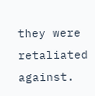they were retaliated against.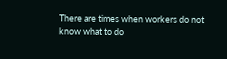There are times when workers do not know what to do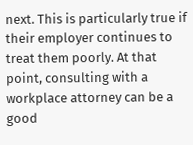next. This is particularly true if their employer continues to treat them poorly. At that point, consulting with a workplace attorney can be a good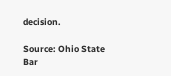decision.

Source: Ohio State Bar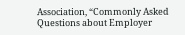Association, “Commonly Asked Questions about Employer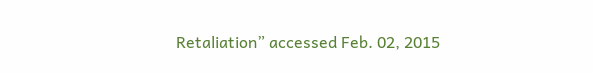Retaliation” accessed Feb. 02, 2015